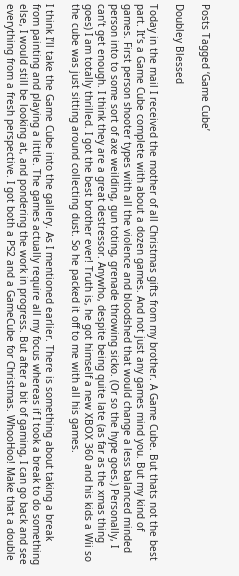Posts Tagged ‘Game Cube’

Doubley Blessed

Today in the mail I received the mother of all Christmas gifts from my brother. A Game Cube. But thats not the best part. It’s a Game Cube complete with about a dozen games. And not just any games mind you. But my kind of games. First person shooter types with all the violence and bloodshed that would change a less balanced minded person into to some sort of axe weilding, gun toting, grenade throwing sicko. (Or so the hype goes.) Personally, I can’t get enough. I think they are a great destressor. Anywho, despite being quite late (as far as the xmas thing goes) I am totally thrilled. I got the best brother ever! Truth is, he got himself a new XBOX 360 and his kids a Wii so the cube was just sitting around collecting dust. So he packed it off to me with all his games.

I think I’ll take the Game Cube into the gallery. As I mentioned earlier. There is something about taking a break from painting and playing a little. The games actually require all my focus whereas if I took a break to do something else, I would still be looking at, and pondering the work in progress. But after a bit of gaming, I can go back and see everything from a fresh perspective. I got both a PS2 and a GameCube for Christmas. WhooHoo! Make that a double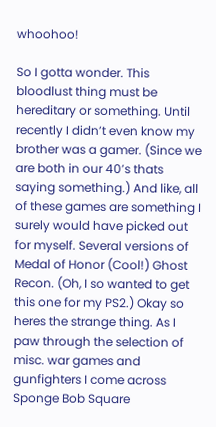whoohoo!

So I gotta wonder. This bloodlust thing must be hereditary or something. Until recently I didn’t even know my brother was a gamer. (Since we are both in our 40’s thats saying something.) And like, all of these games are something I surely would have picked out for myself. Several versions of Medal of Honor (Cool!) Ghost Recon. (Oh, I so wanted to get this one for my PS2.) Okay so heres the strange thing. As I paw through the selection of misc. war games and gunfighters I come across Sponge Bob Square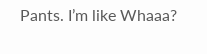Pants. I’m like Whaaa?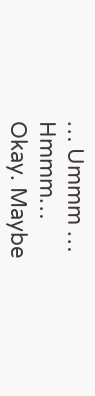… Ummm … Hmmm… Okay. Maybe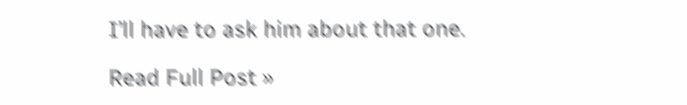I’ll have to ask him about that one.

Read Full Post »